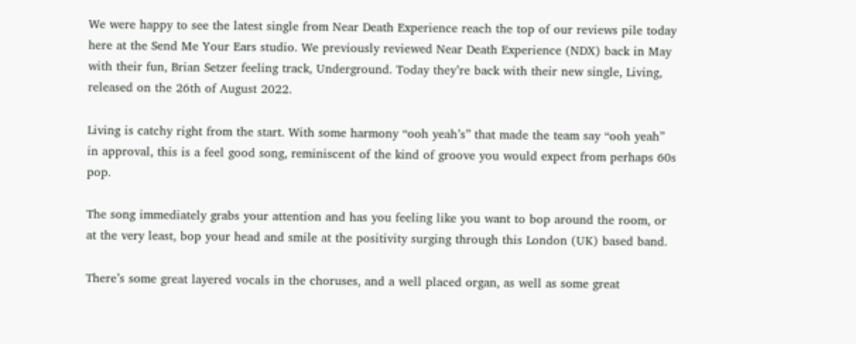We were happy to see the latest single from Near Death Experience reach the top of our reviews pile today here at the Send Me Your Ears studio. We previously reviewed Near Death Experience (NDX) back in May with their fun, Brian Setzer feeling track, Underground. Today they’re back with their new single, Living, released on the 26th of August 2022.

Living is catchy right from the start. With some harmony “ooh yeah’s” that made the team say “ooh yeah” in approval, this is a feel good song, reminiscent of the kind of groove you would expect from perhaps 60s pop.

The song immediately grabs your attention and has you feeling like you want to bop around the room, or at the very least, bop your head and smile at the positivity surging through this London (UK) based band.

There’s some great layered vocals in the choruses, and a well placed organ, as well as some great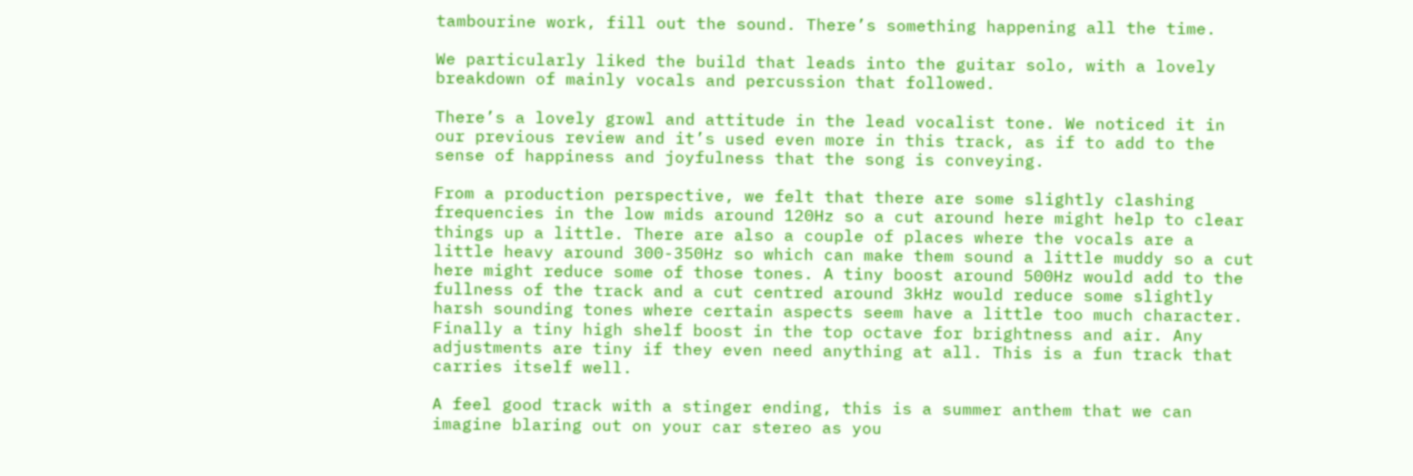tambourine work, fill out the sound. There’s something happening all the time.

We particularly liked the build that leads into the guitar solo, with a lovely breakdown of mainly vocals and percussion that followed.

There’s a lovely growl and attitude in the lead vocalist tone. We noticed it in our previous review and it’s used even more in this track, as if to add to the sense of happiness and joyfulness that the song is conveying.

From a production perspective, we felt that there are some slightly clashing frequencies in the low mids around 120Hz so a cut around here might help to clear things up a little. There are also a couple of places where the vocals are a little heavy around 300-350Hz so which can make them sound a little muddy so a cut here might reduce some of those tones. A tiny boost around 500Hz would add to the fullness of the track and a cut centred around 3kHz would reduce some slightly harsh sounding tones where certain aspects seem have a little too much character. Finally a tiny high shelf boost in the top octave for brightness and air. Any adjustments are tiny if they even need anything at all. This is a fun track that carries itself well.

A feel good track with a stinger ending, this is a summer anthem that we can imagine blaring out on your car stereo as you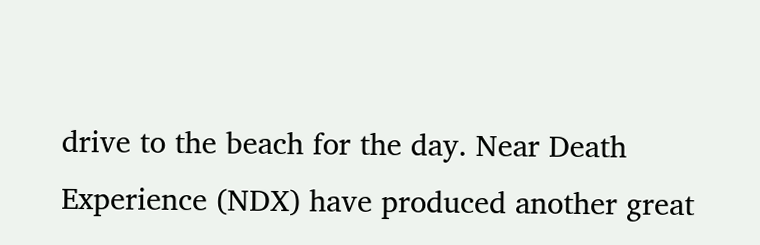drive to the beach for the day. Near Death Experience (NDX) have produced another great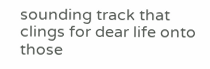sounding track that clings for dear life onto those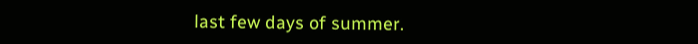last few days of summer.